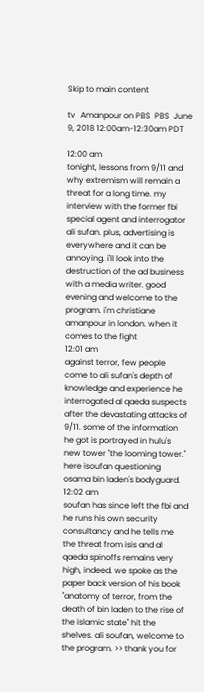Skip to main content

tv   Amanpour on PBS  PBS  June 9, 2018 12:00am-12:30am PDT

12:00 am
tonight, lessons from 9/11 and why extremism will remain a threat for a long time. my interview with the former fbi special agent and interrogator ali sufan. plus, advertising is everywhere and it can be annoying. i'll look into the destruction of the ad business with a media writer. good evening and welcome to the program. i'm christiane amanpour in london. when it comes to the fight
12:01 am
against terror, few people come to ali sufan's depth of knowledge and experience he interrogated al qaeda suspects after the devastating attacks of 9/11. some of the information he got is portrayed in hulu's new tower "the looming tower." here isoufan questioning osama bin laden's bodyguard.
12:02 am
soufan has since left the fbi and he runs his own security consultancy and he tells me the threat from isis and al qaeda spinoffs remains very high, indeed. we spoke as the paper back version of his book "anatomy of terror, from the death of bin laden to the rise of the islamic state" hit the shelves. ali soufan, welcome to the program. >> thank you for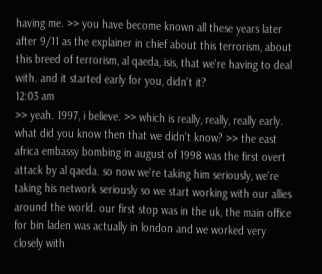having me. >> you have become known all these years later after 9/11 as the explainer in chief about this terrorism, about this breed of terrorism, al qaeda, isis, that we're having to deal with. and it started early for you, didn't it?
12:03 am
>> yeah. 1997, i believe. >> which is really, really, really early. what did you know then that we didn't know? >> the east africa embassy bombing in august of 1998 was the first overt attack by al qaeda. so now we're taking him seriously, we're taking his network seriously so we start working with our allies around the world. our first stop was in the uk, the main office for bin laden was actually in london and we worked very closely with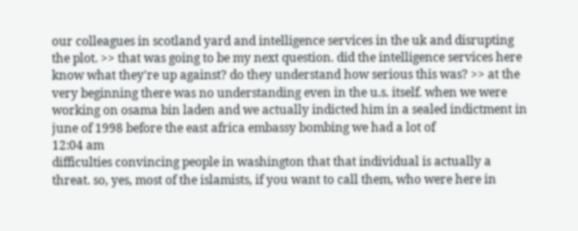our colleagues in scotland yard and intelligence services in the uk and disrupting the plot. >> that was going to be my next question. did the intelligence services here know what they're up against? do they understand how serious this was? >> at the very beginning there was no understanding even in the u.s. itself. when we were working on osama bin laden and we actually indicted him in a sealed indictment in june of 1998 before the east africa embassy bombing we had a lot of
12:04 am
difficulties convincing people in washington that that individual is actually a threat. so, yes, most of the islamists, if you want to call them, who were here in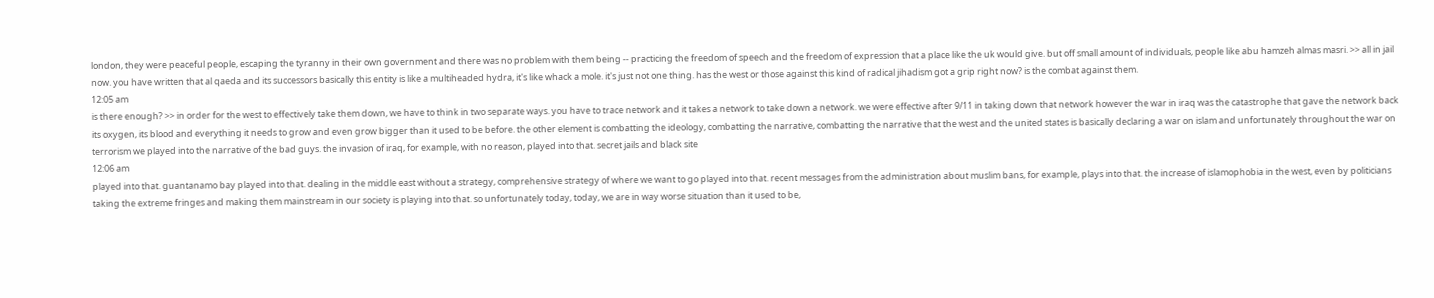london, they were peaceful people, escaping the tyranny in their own government and there was no problem with them being -- practicing the freedom of speech and the freedom of expression that a place like the uk would give. but off small amount of individuals, people like abu hamzeh almas masri. >> all in jail now. you have written that al qaeda and its successors basically this entity is like a multiheaded hydra, it's like whack a mole. it's just not one thing. has the west or those against this kind of radical jihadism got a grip right now? is the combat against them.
12:05 am
is there enough? >> in order for the west to effectively take them down, we have to think in two separate ways. you have to trace network and it takes a network to take down a network. we were effective after 9/11 in taking down that network however the war in iraq was the catastrophe that gave the network back its oxygen, its blood and everything it needs to grow and even grow bigger than it used to be before. the other element is combatting the ideology, combatting the narrative, combatting the narrative that the west and the united states is basically declaring a war on islam and unfortunately throughout the war on terrorism we played into the narrative of the bad guys. the invasion of iraq, for example, with no reason, played into that. secret jails and black site
12:06 am
played into that. guantanamo bay played into that. dealing in the middle east without a strategy, comprehensive strategy of where we want to go played into that. recent messages from the administration about muslim bans, for example, plays into that. the increase of islamophobia in the west, even by politicians taking the extreme fringes and making them mainstream in our society is playing into that. so unfortunately today, today, we are in way worse situation than it used to be,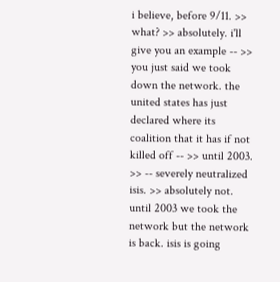i believe, before 9/11. >> what? >> absolutely. i'll give you an example -- >> you just said we took down the network. the united states has just declared where its coalition that it has if not killed off -- >> until 2003. >> -- severely neutralized isis. >> absolutely not. until 2003 we took the network but the network is back. isis is going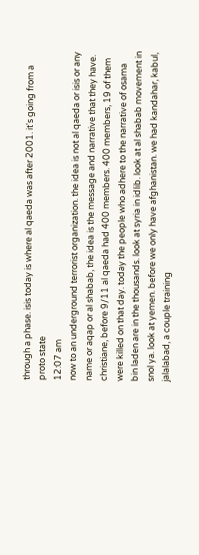through a phase. isis today is where al qaeda was after 2001. it's going from a proto state
12:07 am
now to an underground terrorist organization. the idea is not al qaeda or isis or any name or aqap or al shabab, the idea is the message and narrative that they have. christiane, before 9/11 al qaeda had 400 members. 400 members, 19 of them were killed on that day. today the people who adhere to the narrative of osama bin laden are in the thousands. look at syria in idlib. look at al shabab movement in snol ya. look at yemen. before we only have afghanistan. we had kandahar, kabul, jalalabad, a couple training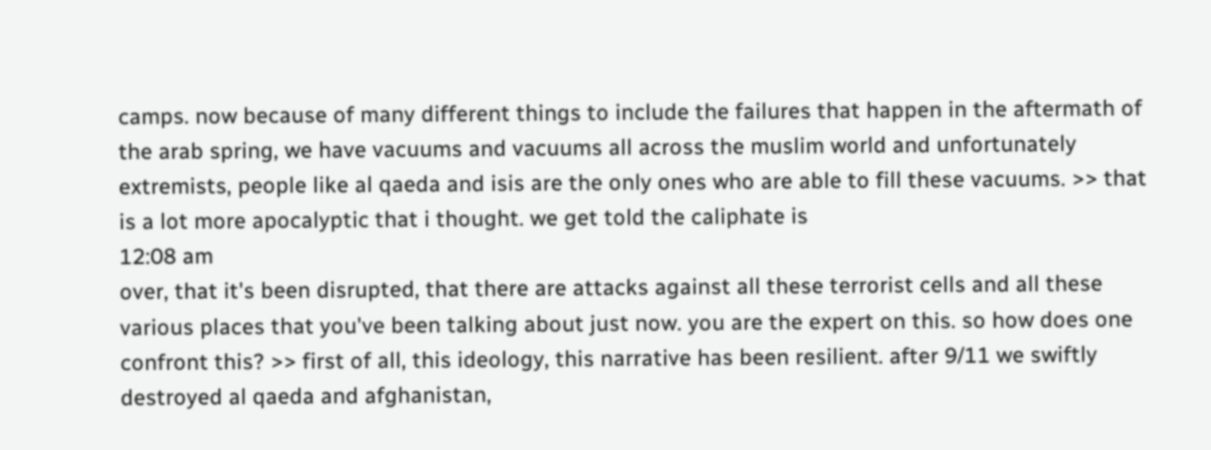camps. now because of many different things to include the failures that happen in the aftermath of the arab spring, we have vacuums and vacuums all across the muslim world and unfortunately extremists, people like al qaeda and isis are the only ones who are able to fill these vacuums. >> that is a lot more apocalyptic that i thought. we get told the caliphate is
12:08 am
over, that it's been disrupted, that there are attacks against all these terrorist cells and all these various places that you've been talking about just now. you are the expert on this. so how does one confront this? >> first of all, this ideology, this narrative has been resilient. after 9/11 we swiftly destroyed al qaeda and afghanistan,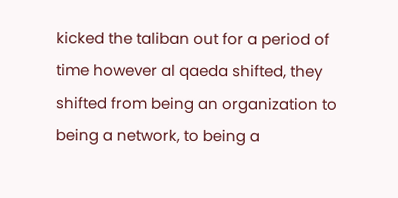kicked the taliban out for a period of time however al qaeda shifted, they shifted from being an organization to being a network, to being a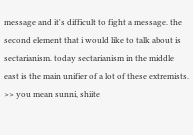message and it's difficult to fight a message. the second element that i would like to talk about is sectarianism. today sectarianism in the middle east is the main unifier of a lot of these extremists. >> you mean sunni, shiite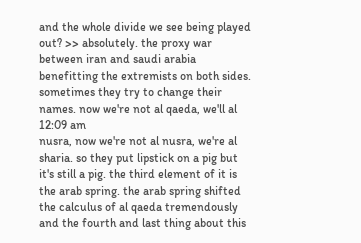and the whole divide we see being played out? >> absolutely. the proxy war between iran and saudi arabia benefitting the extremists on both sides. sometimes they try to change their names. now we're not al qaeda, we'll al
12:09 am
nusra, now we're not al nusra, we're al sharia. so they put lipstick on a pig but it's still a pig. the third element of it is the arab spring. the arab spring shifted the calculus of al qaeda tremendously and the fourth and last thing about this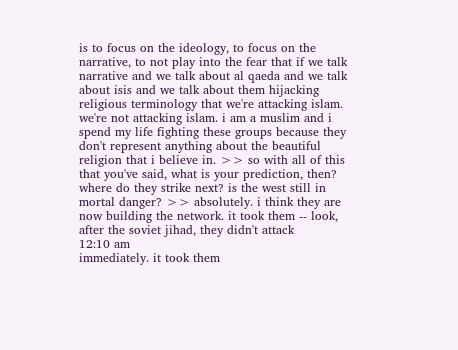is to focus on the ideology, to focus on the narrative, to not play into the fear that if we talk narrative and we talk about al qaeda and we talk about isis and we talk about them hijacking religious terminology that we're attacking islam. we're not attacking islam. i am a muslim and i spend my life fighting these groups because they don't represent anything about the beautiful religion that i believe in. >> so with all of this that you've said, what is your prediction, then? where do they strike next? is the west still in mortal danger? >> absolutely. i think they are now building the network. it took them -- look, after the soviet jihad, they didn't attack
12:10 am
immediately. it took them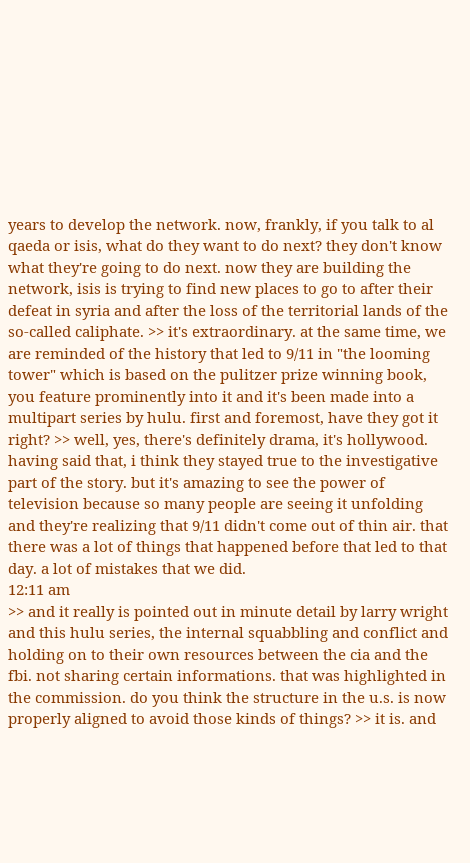years to develop the network. now, frankly, if you talk to al qaeda or isis, what do they want to do next? they don't know what they're going to do next. now they are building the network, isis is trying to find new places to go to after their defeat in syria and after the loss of the territorial lands of the so-called caliphate. >> it's extraordinary. at the same time, we are reminded of the history that led to 9/11 in "the looming tower" which is based on the pulitzer prize winning book, you feature prominently into it and it's been made into a multipart series by hulu. first and foremost, have they got it right? >> well, yes, there's definitely drama, it's hollywood. having said that, i think they stayed true to the investigative part of the story. but it's amazing to see the power of television because so many people are seeing it unfolding and they're realizing that 9/11 didn't come out of thin air. that there was a lot of things that happened before that led to that day. a lot of mistakes that we did.
12:11 am
>> and it really is pointed out in minute detail by larry wright and this hulu series, the internal squabbling and conflict and holding on to their own resources between the cia and the fbi. not sharing certain informations. that was highlighted in the commission. do you think the structure in the u.s. is now properly aligned to avoid those kinds of things? >> it is. and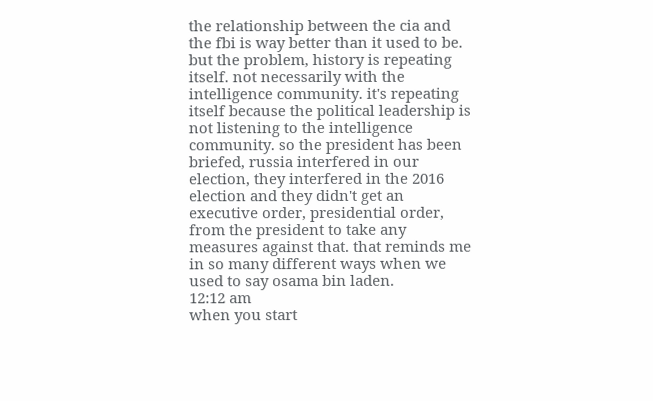the relationship between the cia and the fbi is way better than it used to be. but the problem, history is repeating itself. not necessarily with the intelligence community. it's repeating itself because the political leadership is not listening to the intelligence community. so the president has been briefed, russia interfered in our election, they interfered in the 2016 election and they didn't get an executive order, presidential order, from the president to take any measures against that. that reminds me in so many different ways when we used to say osama bin laden.
12:12 am
when you start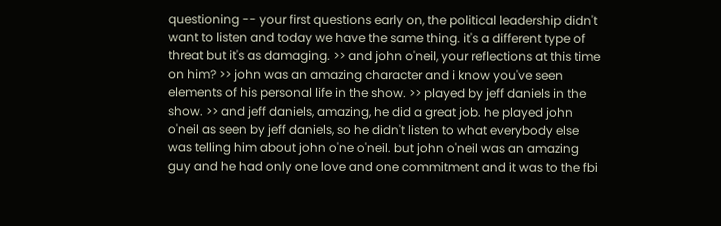questioning -- your first questions early on, the political leadership didn't want to listen and today we have the same thing. it's a different type of threat but it's as damaging. >> and john o'neil, your reflections at this time on him? >> john was an amazing character and i know you've seen elements of his personal life in the show. >> played by jeff daniels in the show. >> and jeff daniels, amazing, he did a great job. he played john o'neil as seen by jeff daniels, so he didn't listen to what everybody else was telling him about john o'ne o'neil. but john o'neil was an amazing guy and he had only one love and one commitment and it was to the fbi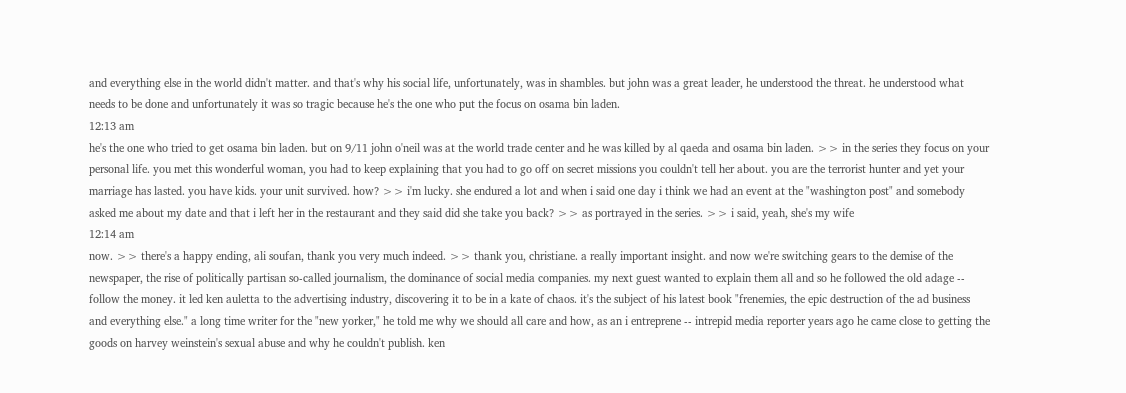and everything else in the world didn't matter. and that's why his social life, unfortunately, was in shambles. but john was a great leader, he understood the threat. he understood what needs to be done and unfortunately it was so tragic because he's the one who put the focus on osama bin laden.
12:13 am
he's the one who tried to get osama bin laden. but on 9/11 john o'neil was at the world trade center and he was killed by al qaeda and osama bin laden. >> in the series they focus on your personal life. you met this wonderful woman, you had to keep explaining that you had to go off on secret missions you couldn't tell her about. you are the terrorist hunter and yet your marriage has lasted. you have kids. your unit survived. how? >> i'm lucky. she endured a lot and when i said one day i think we had an event at the "washington post" and somebody asked me about my date and that i left her in the restaurant and they said did she take you back? >> as portrayed in the series. >> i said, yeah, she's my wife
12:14 am
now. >> there's a happy ending, ali soufan, thank you very much indeed. >> thank you, christiane. a really important insight. and now we're switching gears to the demise of the newspaper, the rise of politically partisan so-called journalism, the dominance of social media companies. my next guest wanted to explain them all and so he followed the old adage -- follow the money. it led ken auletta to the advertising industry, discovering it to be in a kate of chaos. it's the subject of his latest book "frenemies, the epic destruction of the ad business and everything else." a long time writer for the "new yorker," he told me why we should all care and how, as an i entreprene -- intrepid media reporter years ago he came close to getting the goods on harvey weinstein's sexual abuse and why he couldn't publish. ken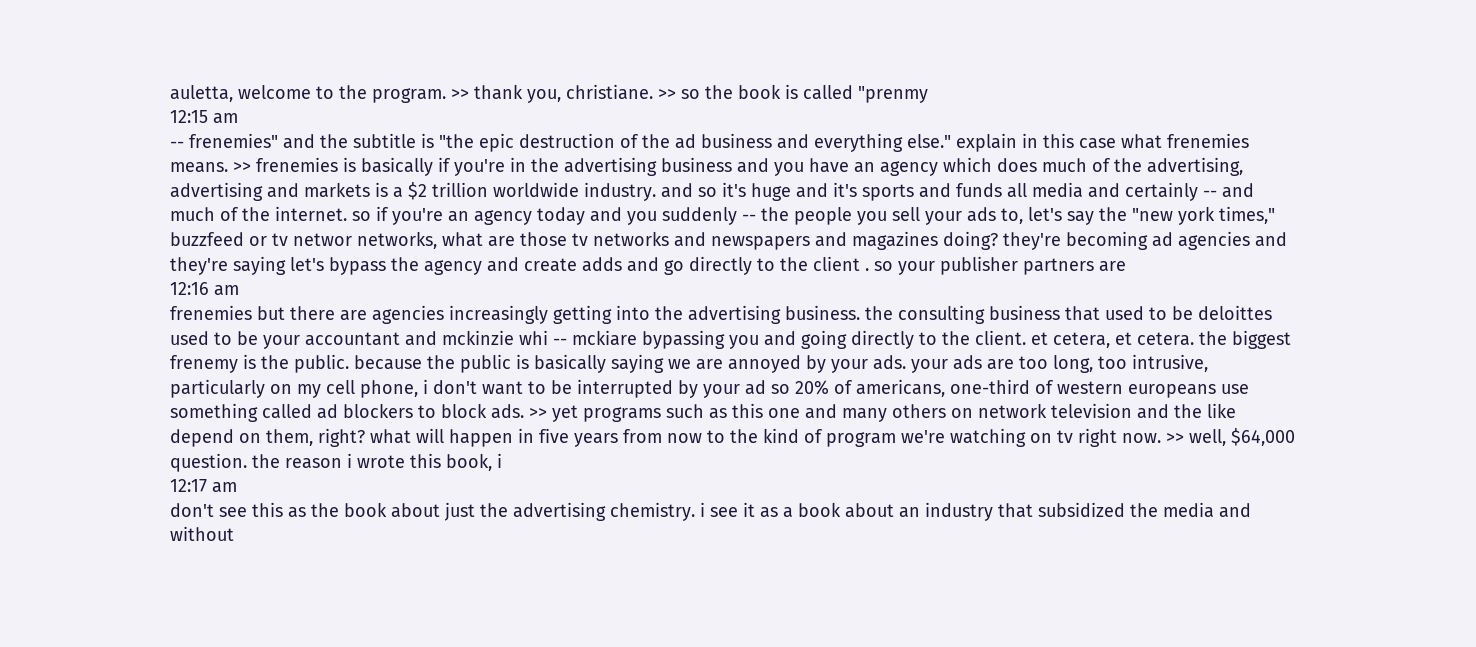auletta, welcome to the program. >> thank you, christiane. >> so the book is called "prenmy
12:15 am
-- frenemies" and the subtitle is "the epic destruction of the ad business and everything else." explain in this case what frenemies means. >> frenemies is basically if you're in the advertising business and you have an agency which does much of the advertising, advertising and markets is a $2 trillion worldwide industry. and so it's huge and it's sports and funds all media and certainly -- and much of the internet. so if you're an agency today and you suddenly -- the people you sell your ads to, let's say the "new york times," buzzfeed or tv networ networks, what are those tv networks and newspapers and magazines doing? they're becoming ad agencies and they're saying let's bypass the agency and create adds and go directly to the client . so your publisher partners are
12:16 am
frenemies but there are agencies increasingly getting into the advertising business. the consulting business that used to be deloittes used to be your accountant and mckinzie whi -- mckiare bypassing you and going directly to the client. et cetera, et cetera. the biggest frenemy is the public. because the public is basically saying we are annoyed by your ads. your ads are too long, too intrusive, particularly on my cell phone, i don't want to be interrupted by your ad so 20% of americans, one-third of western europeans use something called ad blockers to block ads. >> yet programs such as this one and many others on network television and the like depend on them, right? what will happen in five years from now to the kind of program we're watching on tv right now. >> well, $64,000 question. the reason i wrote this book, i
12:17 am
don't see this as the book about just the advertising chemistry. i see it as a book about an industry that subsidized the media and without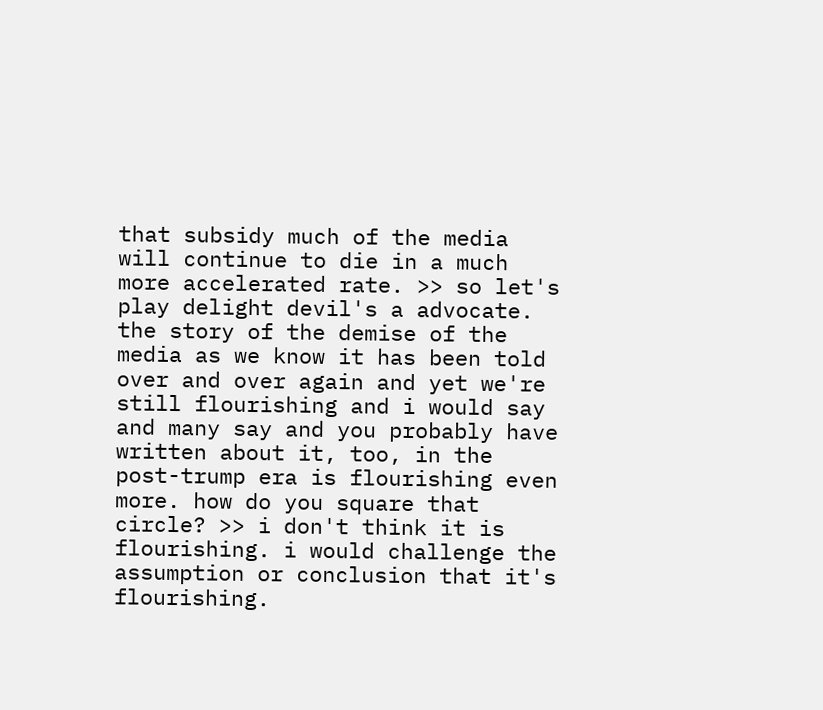that subsidy much of the media will continue to die in a much more accelerated rate. >> so let's play delight devil's a advocate. the story of the demise of the media as we know it has been told over and over again and yet we're still flourishing and i would say and many say and you probably have written about it, too, in the post-trump era is flourishing even more. how do you square that circle? >> i don't think it is flourishing. i would challenge the assumption or conclusion that it's flourishing.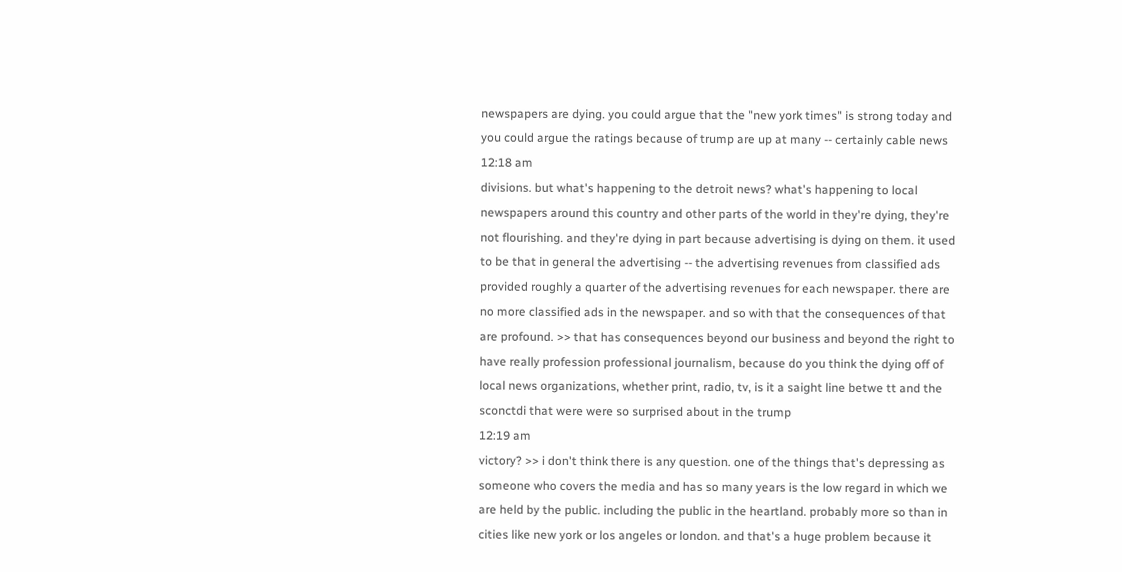newspapers are dying. you could argue that the "new york times" is strong today and you could argue the ratings because of trump are up at many -- certainly cable news
12:18 am
divisions. but what's happening to the detroit news? what's happening to local newspapers around this country and other parts of the world in they're dying, they're not flourishing. and they're dying in part because advertising is dying on them. it used to be that in general the advertising -- the advertising revenues from classified ads provided roughly a quarter of the advertising revenues for each newspaper. there are no more classified ads in the newspaper. and so with that the consequences of that are profound. >> that has consequences beyond our business and beyond the right to have really profession professional journalism, because do you think the dying off of local news organizations, whether print, radio, tv, is it a saight line betwe tt and the sconctdi that were were so surprised about in the trump
12:19 am
victory? >> i don't think there is any question. one of the things that's depressing as someone who covers the media and has so many years is the low regard in which we are held by the public. including the public in the heartland. probably more so than in cities like new york or los angeles or london. and that's a huge problem because it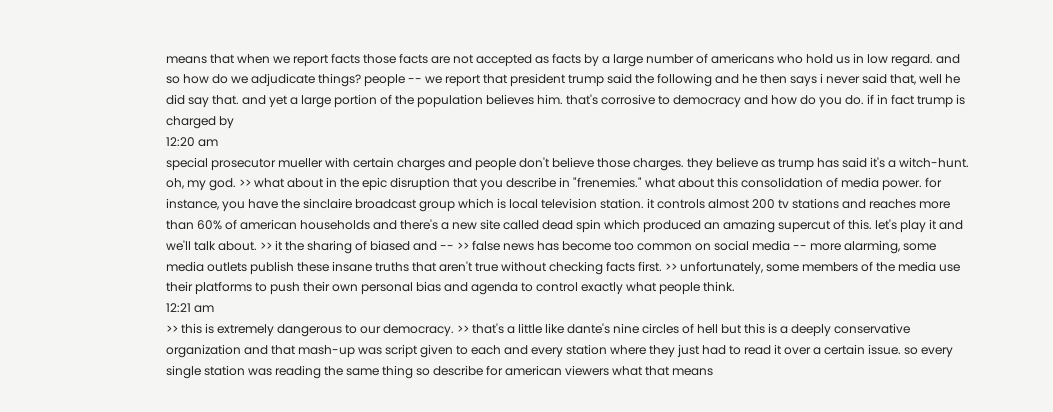means that when we report facts those facts are not accepted as facts by a large number of americans who hold us in low regard. and so how do we adjudicate things? people -- we report that president trump said the following and he then says i never said that, well he did say that. and yet a large portion of the population believes him. that's corrosive to democracy and how do you do. if in fact trump is charged by
12:20 am
special prosecutor mueller with certain charges and people don't believe those charges. they believe as trump has said it's a witch-hunt. oh, my god. >> what about in the epic disruption that you describe in "frenemies." what about this consolidation of media power. for instance, you have the sinclaire broadcast group which is local television station. it controls almost 200 tv stations and reaches more than 60% of american households and there's a new site called dead spin which produced an amazing supercut of this. let's play it and we'll talk about. >> it the sharing of biased and -- >> false news has become too common on social media -- more alarming, some media outlets publish these insane truths that aren't true without checking facts first. >> unfortunately, some members of the media use their platforms to push their own personal bias and agenda to control exactly what people think.
12:21 am
>> this is extremely dangerous to our democracy. >> that's a little like dante's nine circles of hell but this is a deeply conservative organization and that mash-up was script given to each and every station where they just had to read it over a certain issue. so every single station was reading the same thing so describe for american viewers what that means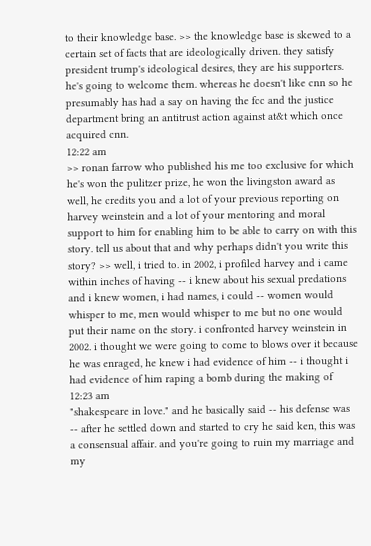to their knowledge base. >> the knowledge base is skewed to a certain set of facts that are ideologically driven. they satisfy president trump's ideological desires, they are his supporters. he's going to welcome them. whereas he doesn't like cnn so he presumably has had a say on having the fcc and the justice department bring an antitrust action against at&t which once acquired cnn.
12:22 am
>> ronan farrow who published his me too exclusive for which he's won the pulitzer prize, he won the livingston award as well, he credits you and a lot of your previous reporting on harvey weinstein and a lot of your mentoring and moral support to him for enabling him to be able to carry on with this story. tell us about that and why perhaps didn't you write this story? >> well, i tried to. in 2002, i profiled harvey and i came within inches of having -- i knew about his sexual predations and i knew women, i had names, i could -- women would whisper to me, men would whisper to me but no one would put their name on the story. i confronted harvey weinstein in 2002. i thought we were going to come to blows over it because he was enraged, he knew i had evidence of him -- i thought i had evidence of him raping a bomb during the making of
12:23 am
"shakespeare in love." and he basically said -- his defense was -- after he settled down and started to cry he said ken, this was a consensual affair. and you're going to ruin my marriage and my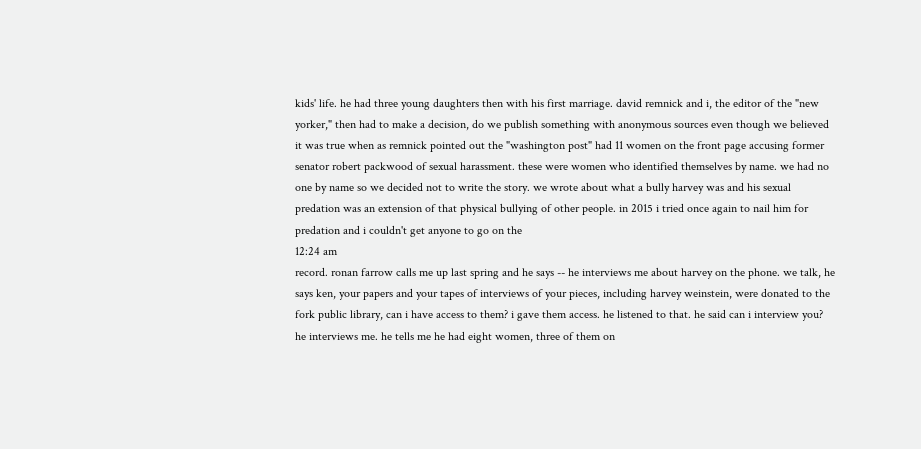kids' life. he had three young daughters then with his first marriage. david remnick and i, the editor of the "new yorker," then had to make a decision, do we publish something with anonymous sources even though we believed it was true when as remnick pointed out the "washington post" had 11 women on the front page accusing former senator robert packwood of sexual harassment. these were women who identified themselves by name. we had no one by name so we decided not to write the story. we wrote about what a bully harvey was and his sexual predation was an extension of that physical bullying of other people. in 2015 i tried once again to nail him for predation and i couldn't get anyone to go on the
12:24 am
record. ronan farrow calls me up last spring and he says -- he interviews me about harvey on the phone. we talk, he says ken, your papers and your tapes of interviews of your pieces, including harvey weinstein, were donated to the fork public library, can i have access to them? i gave them access. he listened to that. he said can i interview you? he interviews me. he tells me he had eight women, three of them on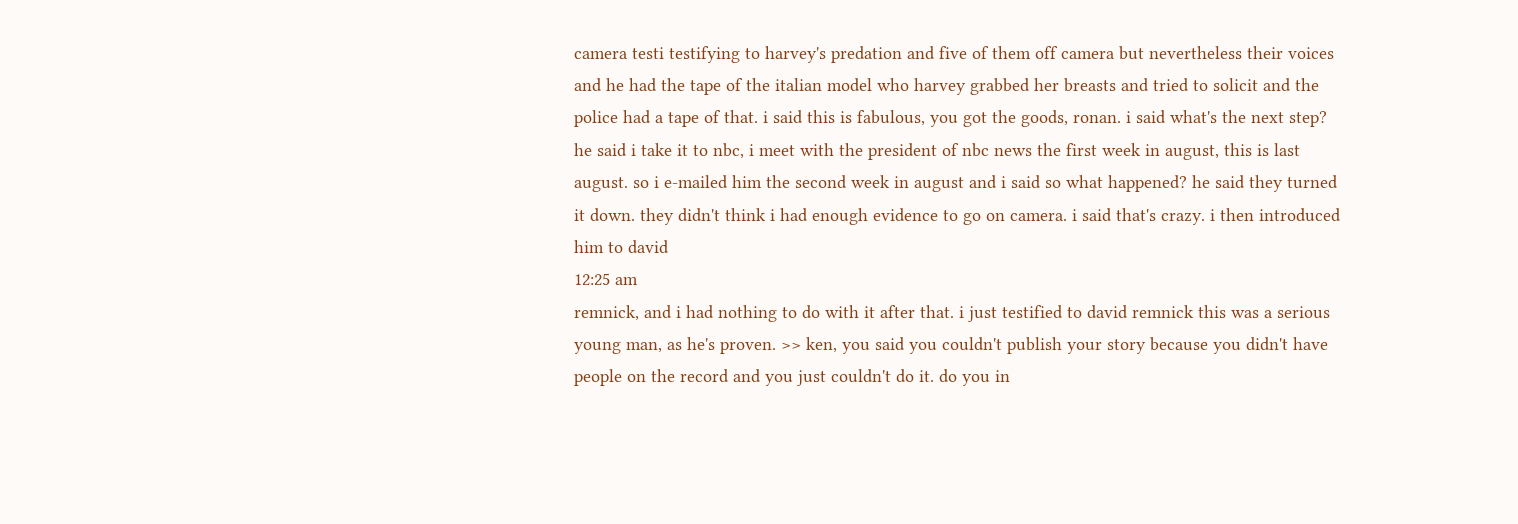camera testi testifying to harvey's predation and five of them off camera but nevertheless their voices and he had the tape of the italian model who harvey grabbed her breasts and tried to solicit and the police had a tape of that. i said this is fabulous, you got the goods, ronan. i said what's the next step? he said i take it to nbc, i meet with the president of nbc news the first week in august, this is last august. so i e-mailed him the second week in august and i said so what happened? he said they turned it down. they didn't think i had enough evidence to go on camera. i said that's crazy. i then introduced him to david
12:25 am
remnick, and i had nothing to do with it after that. i just testified to david remnick this was a serious young man, as he's proven. >> ken, you said you couldn't publish your story because you didn't have people on the record and you just couldn't do it. do you in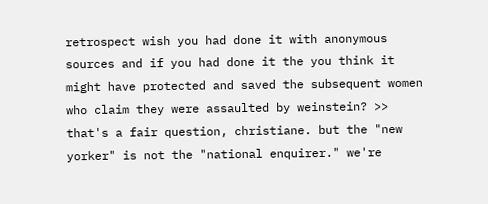retrospect wish you had done it with anonymous sources and if you had done it the you think it might have protected and saved the subsequent women who claim they were assaulted by weinstein? >> that's a fair question, christiane. but the "new yorker" is not the "national enquirer." we're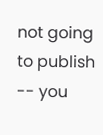not going to publish -- you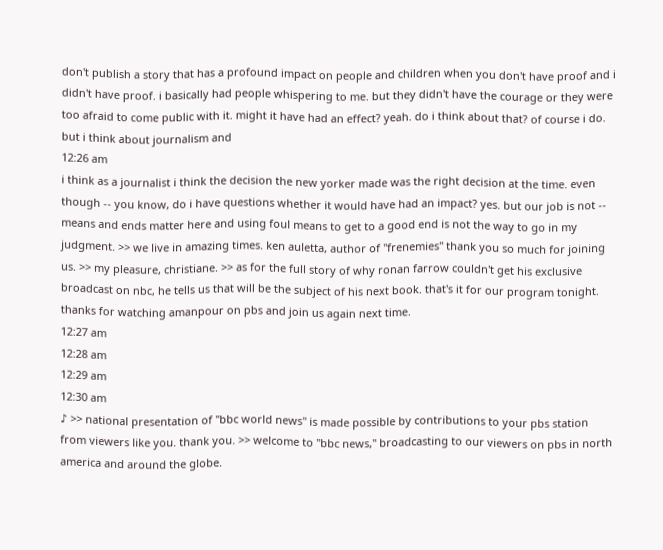don't publish a story that has a profound impact on people and children when you don't have proof and i didn't have proof. i basically had people whispering to me. but they didn't have the courage or they were too afraid to come public with it. might it have had an effect? yeah. do i think about that? of course i do. but i think about journalism and
12:26 am
i think as a journalist i think the decision the new yorker made was the right decision at the time. even though -- you know, do i have questions whether it would have had an impact? yes. but our job is not -- means and ends matter here and using foul means to get to a good end is not the way to go in my judgment. >> we live in amazing times. ken auletta, author of "frenemies" thank you so much for joining us. >> my pleasure, christiane. >> as for the full story of why ronan farrow couldn't get his exclusive broadcast on nbc, he tells us that will be the subject of his next book. that's it for our program tonight. thanks for watching amanpour on pbs and join us again next time.
12:27 am
12:28 am
12:29 am
12:30 am
♪ >> national presentation of "bbc world news" is made possible by contributions to your pbs station from viewers like you. thank you. >> welcome to "bbc news," broadcasting to our viewers on pbs in north america and around the globe.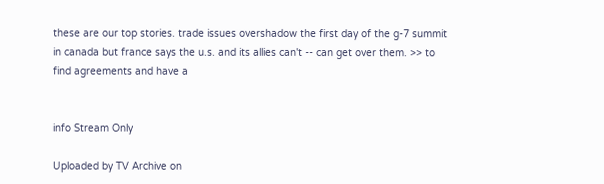these are our top stories. trade issues overshadow the first day of the g-7 summit in canada but france says the u.s. and its allies can't -- can get over them. >> to find agreements and have a


info Stream Only

Uploaded by TV Archive on